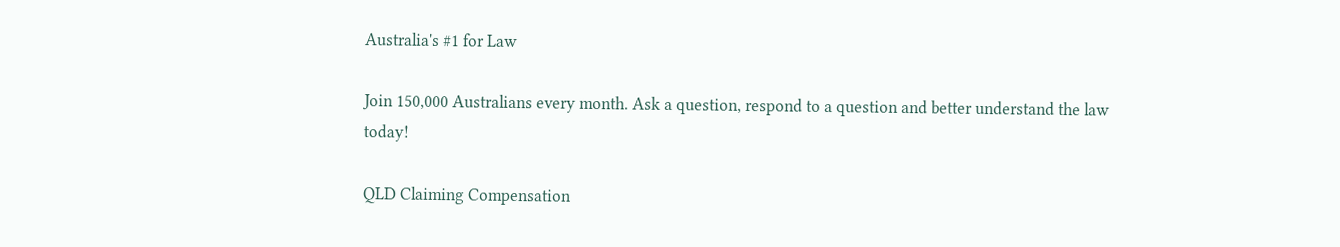Australia's #1 for Law

Join 150,000 Australians every month. Ask a question, respond to a question and better understand the law today!

QLD Claiming Compensation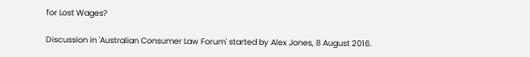for Lost Wages?

Discussion in 'Australian Consumer Law Forum' started by Alex Jones, 8 August 2016.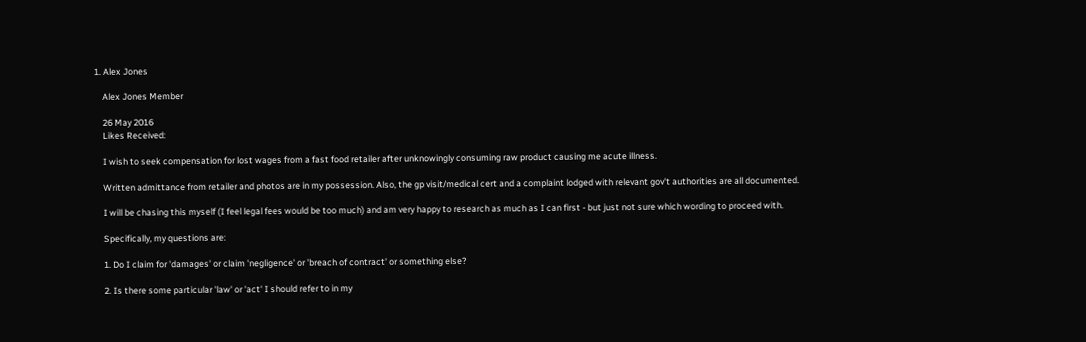1. Alex Jones

    Alex Jones Member

    26 May 2016
    Likes Received:

    I wish to seek compensation for lost wages from a fast food retailer after unknowingly consuming raw product causing me acute illness.

    Written admittance from retailer and photos are in my possession. Also, the gp visit/medical cert and a complaint lodged with relevant gov't authorities are all documented.

    I will be chasing this myself (I feel legal fees would be too much) and am very happy to research as much as I can first - but just not sure which wording to proceed with.

    Specifically, my questions are:

    1. Do I claim for 'damages' or claim 'negligence' or 'breach of contract' or something else?

    2. Is there some particular 'law' or 'act' I should refer to in my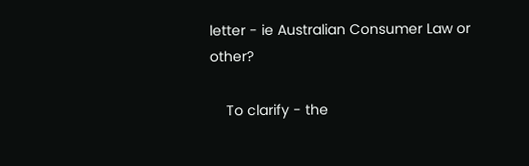letter - ie Australian Consumer Law or other?

    To clarify - the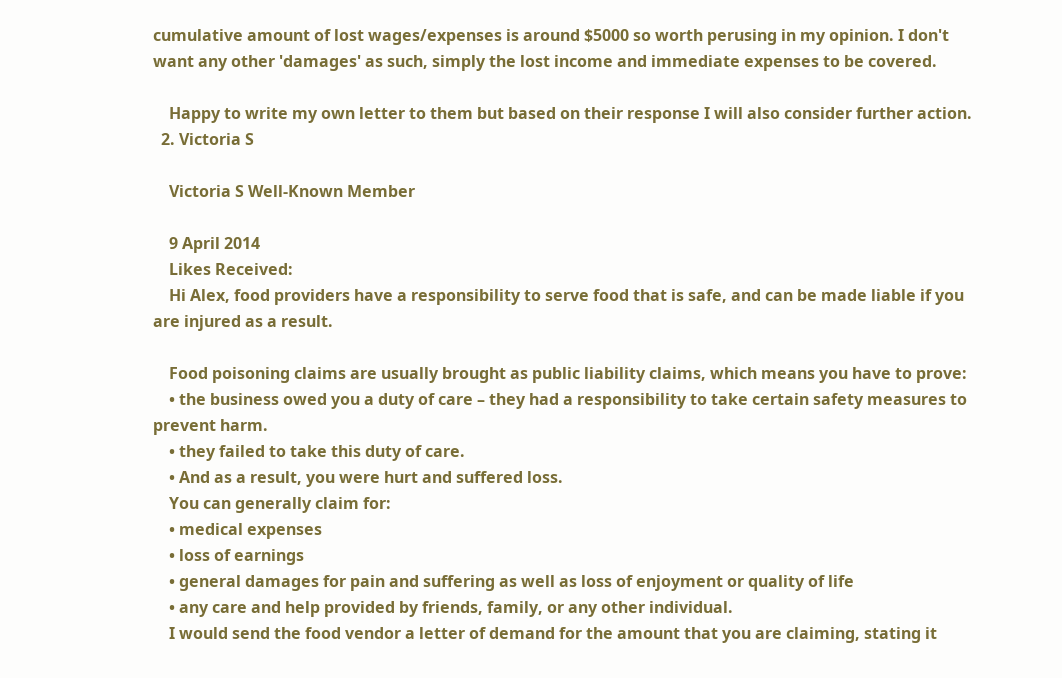cumulative amount of lost wages/expenses is around $5000 so worth perusing in my opinion. I don't want any other 'damages' as such, simply the lost income and immediate expenses to be covered.

    Happy to write my own letter to them but based on their response I will also consider further action.
  2. Victoria S

    Victoria S Well-Known Member

    9 April 2014
    Likes Received:
    Hi Alex, food providers have a responsibility to serve food that is safe, and can be made liable if you are injured as a result.

    Food poisoning claims are usually brought as public liability claims, which means you have to prove:
    • the business owed you a duty of care – they had a responsibility to take certain safety measures to prevent harm.
    • they failed to take this duty of care.
    • And as a result, you were hurt and suffered loss.
    You can generally claim for:
    • medical expenses
    • loss of earnings
    • general damages for pain and suffering as well as loss of enjoyment or quality of life
    • any care and help provided by friends, family, or any other individual.
    I would send the food vendor a letter of demand for the amount that you are claiming, stating it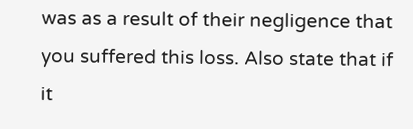was as a result of their negligence that you suffered this loss. Also state that if it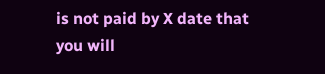is not paid by X date that you will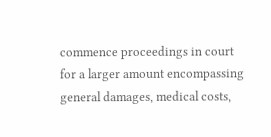commence proceedings in court for a larger amount encompassing general damages, medical costs,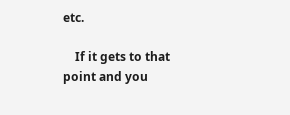etc.

    If it gets to that point and you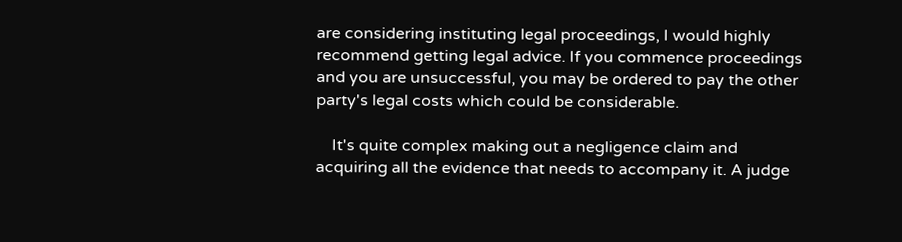are considering instituting legal proceedings, I would highly recommend getting legal advice. If you commence proceedings and you are unsuccessful, you may be ordered to pay the other party's legal costs which could be considerable.

    It's quite complex making out a negligence claim and acquiring all the evidence that needs to accompany it. A judge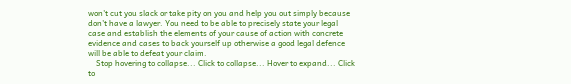won't cut you slack or take pity on you and help you out simply because don't have a lawyer. You need to be able to precisely state your legal case and establish the elements of your cause of action with concrete evidence and cases to back yourself up otherwise a good legal defence will be able to defeat your claim.
    Stop hovering to collapse... Click to collapse... Hover to expand... Click to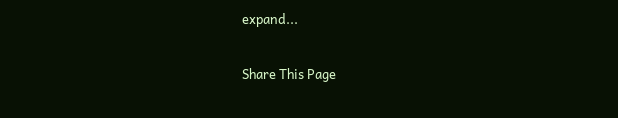expand...

Share This Page